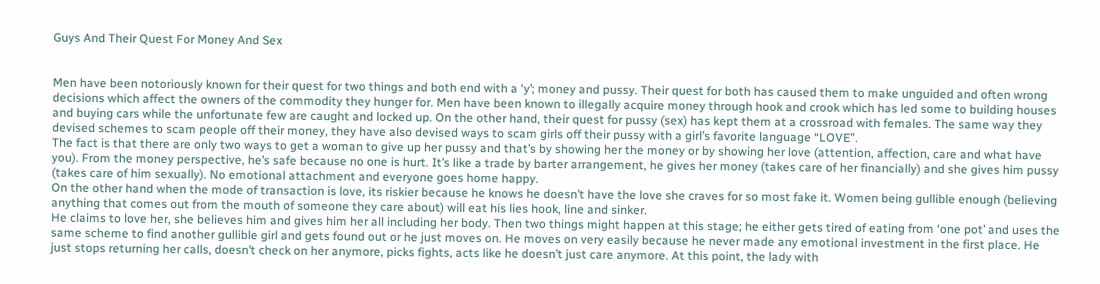Guys And Their Quest For Money And Sex


Men have been notoriously known for their quest for two things and both end with a ‘y’; money and pussy. Their quest for both has caused them to make unguided and often wrong decisions which affect the owners of the commodity they hunger for. Men have been known to illegally acquire money through hook and crook which has led some to building houses and buying cars while the unfortunate few are caught and locked up. On the other hand, their quest for pussy (sex) has kept them at a crossroad with females. The same way they devised schemes to scam people off their money, they have also devised ways to scam girls off their pussy with a girl’s favorite language “LOVE”.
The fact is that there are only two ways to get a woman to give up her pussy and that’s by showing her the money or by showing her love (attention, affection, care and what have you). From the money perspective, he’s safe because no one is hurt. It’s like a trade by barter arrangement, he gives her money (takes care of her financially) and she gives him pussy (takes care of him sexually). No emotional attachment and everyone goes home happy.
On the other hand when the mode of transaction is love, its riskier because he knows he doesn’t have the love she craves for so most fake it. Women being gullible enough (believing anything that comes out from the mouth of someone they care about) will eat his lies hook, line and sinker.
He claims to love her, she believes him and gives him her all including her body. Then two things might happen at this stage; he either gets tired of eating from ‘one pot’ and uses the same scheme to find another gullible girl and gets found out or he just moves on. He moves on very easily because he never made any emotional investment in the first place. He just stops returning her calls, doesn’t check on her anymore, picks fights, acts like he doesn’t just care anymore. At this point, the lady with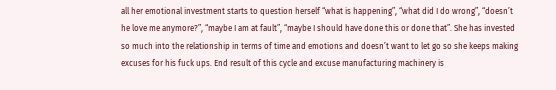all her emotional investment starts to question herself “what is happening”, “what did I do wrong”, “doesn’t he love me anymore?”, “maybe I am at fault”, “maybe I should have done this or done that”. She has invested so much into the relationship in terms of time and emotions and doesn’t want to let go so she keeps making excuses for his fuck ups. End result of this cycle and excuse manufacturing machinery is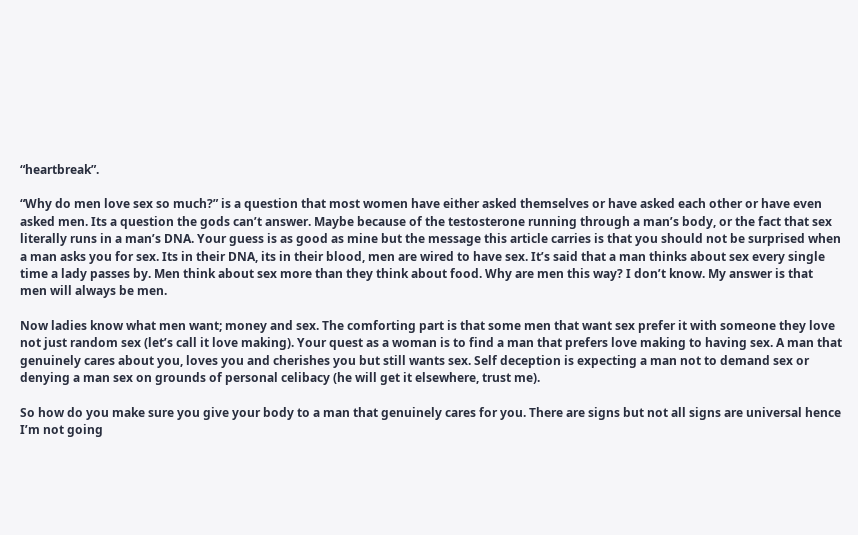“heartbreak”.

“Why do men love sex so much?” is a question that most women have either asked themselves or have asked each other or have even asked men. Its a question the gods can’t answer. Maybe because of the testosterone running through a man’s body, or the fact that sex literally runs in a man’s DNA. Your guess is as good as mine but the message this article carries is that you should not be surprised when a man asks you for sex. Its in their DNA, its in their blood, men are wired to have sex. It’s said that a man thinks about sex every single time a lady passes by. Men think about sex more than they think about food. Why are men this way? I don’t know. My answer is that men will always be men.

Now ladies know what men want; money and sex. The comforting part is that some men that want sex prefer it with someone they love not just random sex (let’s call it love making). Your quest as a woman is to find a man that prefers love making to having sex. A man that genuinely cares about you, loves you and cherishes you but still wants sex. Self deception is expecting a man not to demand sex or denying a man sex on grounds of personal celibacy (he will get it elsewhere, trust me).

So how do you make sure you give your body to a man that genuinely cares for you. There are signs but not all signs are universal hence I’m not going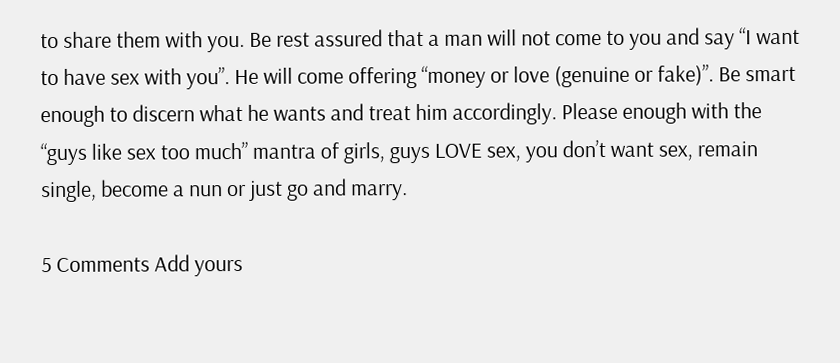to share them with you. Be rest assured that a man will not come to you and say “I want to have sex with you”. He will come offering “money or love (genuine or fake)”. Be smart enough to discern what he wants and treat him accordingly. Please enough with the “guys like sex too much” mantra of girls, guys LOVE sex, you don’t want sex, remain single, become a nun or just go and marry.

5 Comments Add yours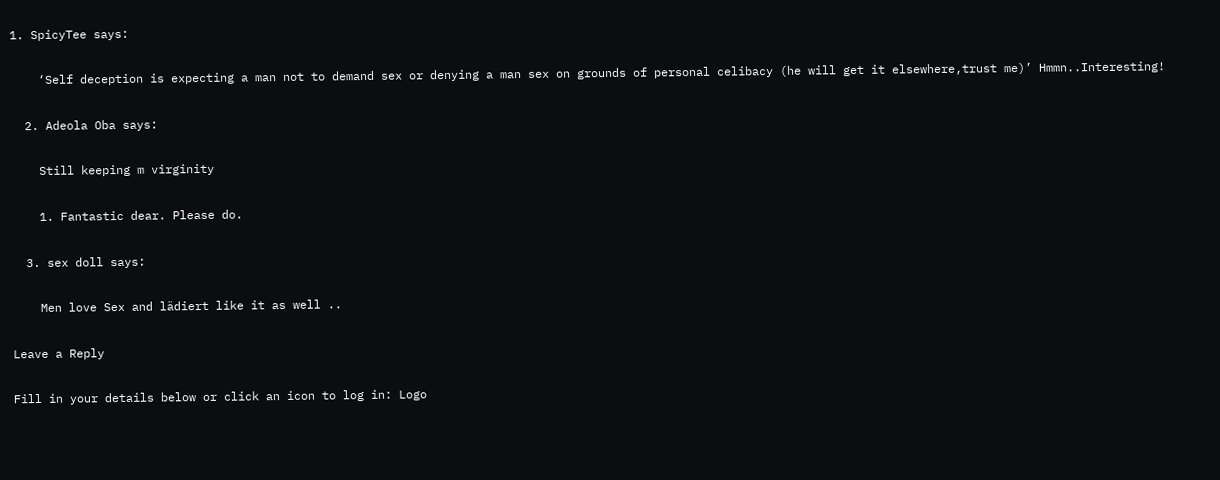1. SpicyTee says:

    ‘Self deception is expecting a man not to demand sex or denying a man sex on grounds of personal celibacy (he will get it elsewhere,trust me)’ Hmmn..Interesting!

  2. Adeola Oba says:

    Still keeping m virginity

    1. Fantastic dear. Please do.

  3. sex doll says:

    Men love Sex and lädiert like it as well ..

Leave a Reply

Fill in your details below or click an icon to log in: Logo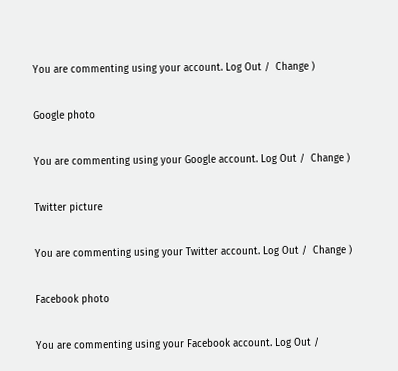You are commenting using your account. Log Out /  Change )

Google photo

You are commenting using your Google account. Log Out /  Change )

Twitter picture

You are commenting using your Twitter account. Log Out /  Change )

Facebook photo

You are commenting using your Facebook account. Log Out /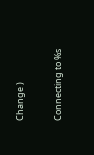Change )

Connecting to %s